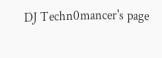DJ Techn0mancer's page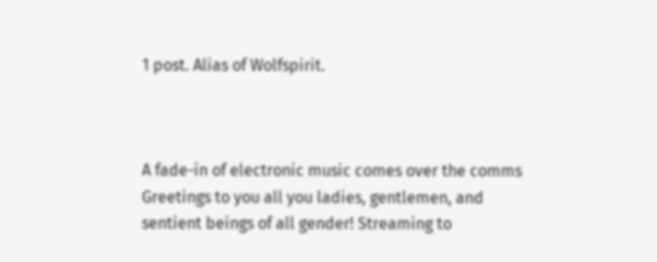1 post. Alias of Wolfspirit.



A fade-in of electronic music comes over the comms
Greetings to you all you ladies, gentlemen, and sentient beings of all gender! Streaming to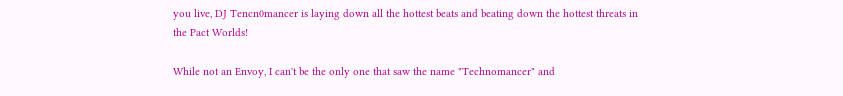you live, DJ Tencn0mancer is laying down all the hottest beats and beating down the hottest threats in the Pact Worlds!

While not an Envoy, I can't be the only one that saw the name "Technomancer" and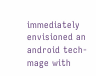immediately envisioned an android tech-mage with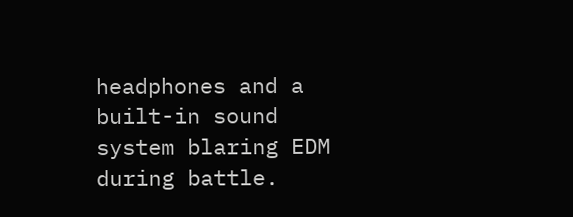headphones and a built-in sound system blaring EDM during battle.